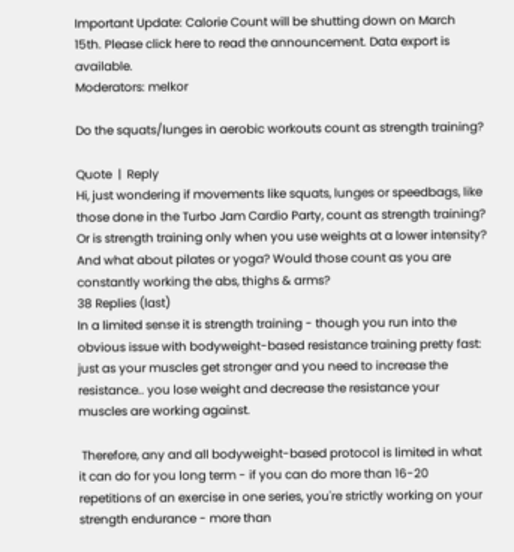Important Update: Calorie Count will be shutting down on March 15th. Please click here to read the announcement. Data export is available.
Moderators: melkor

Do the squats/lunges in aerobic workouts count as strength training?

Quote  |  Reply
Hi, just wondering if movements like squats, lunges or speedbags, like those done in the Turbo Jam Cardio Party, count as strength training? Or is strength training only when you use weights at a lower intensity? And what about pilates or yoga? Would those count as you are constantly working the abs, thighs & arms?
38 Replies (last)
In a limited sense it is strength training - though you run into the obvious issue with bodyweight-based resistance training pretty fast: just as your muscles get stronger and you need to increase the resistance.. you lose weight and decrease the resistance your muscles are working against.

 Therefore, any and all bodyweight-based protocol is limited in what it can do for you long term - if you can do more than 16-20 repetitions of an exercise in one series, you're strictly working on your strength endurance - more than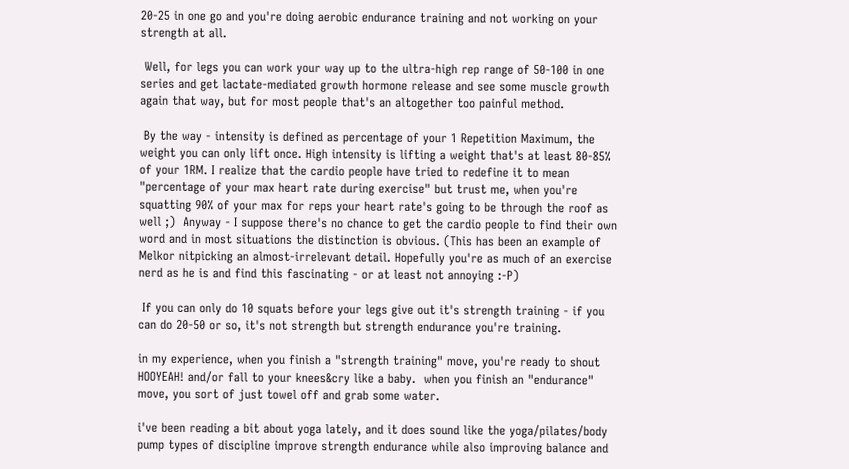20-25 in one go and you're doing aerobic endurance training and not working on your strength at all.

 Well, for legs you can work your way up to the ultra-high rep range of 50-100 in one series and get lactate-mediated growth hormone release and see some muscle growth again that way, but for most people that's an altogether too painful method.

 By the way - intensity is defined as percentage of your 1 Repetition Maximum, the weight you can only lift once. High intensity is lifting a weight that's at least 80-85% of your 1RM. I realize that the cardio people have tried to redefine it to mean "percentage of your max heart rate during exercise" but trust me, when you're squatting 90% of your max for reps your heart rate's going to be through the roof as well ;)  Anyway - I suppose there's no chance to get the cardio people to find their own word and in most situations the distinction is obvious. (This has been an example of Melkor nitpicking an almost-irrelevant detail. Hopefully you're as much of an exercise nerd as he is and find this fascinating - or at least not annoying :-P)

 If you can only do 10 squats before your legs give out it's strength training - if you can do 20-50 or so, it's not strength but strength endurance you're training.

in my experience, when you finish a "strength training" move, you're ready to shout HOOYEAH! and/or fall to your knees&cry like a baby.  when you finish an "endurance" move, you sort of just towel off and grab some water.

i've been reading a bit about yoga lately, and it does sound like the yoga/pilates/body pump types of discipline improve strength endurance while also improving balance and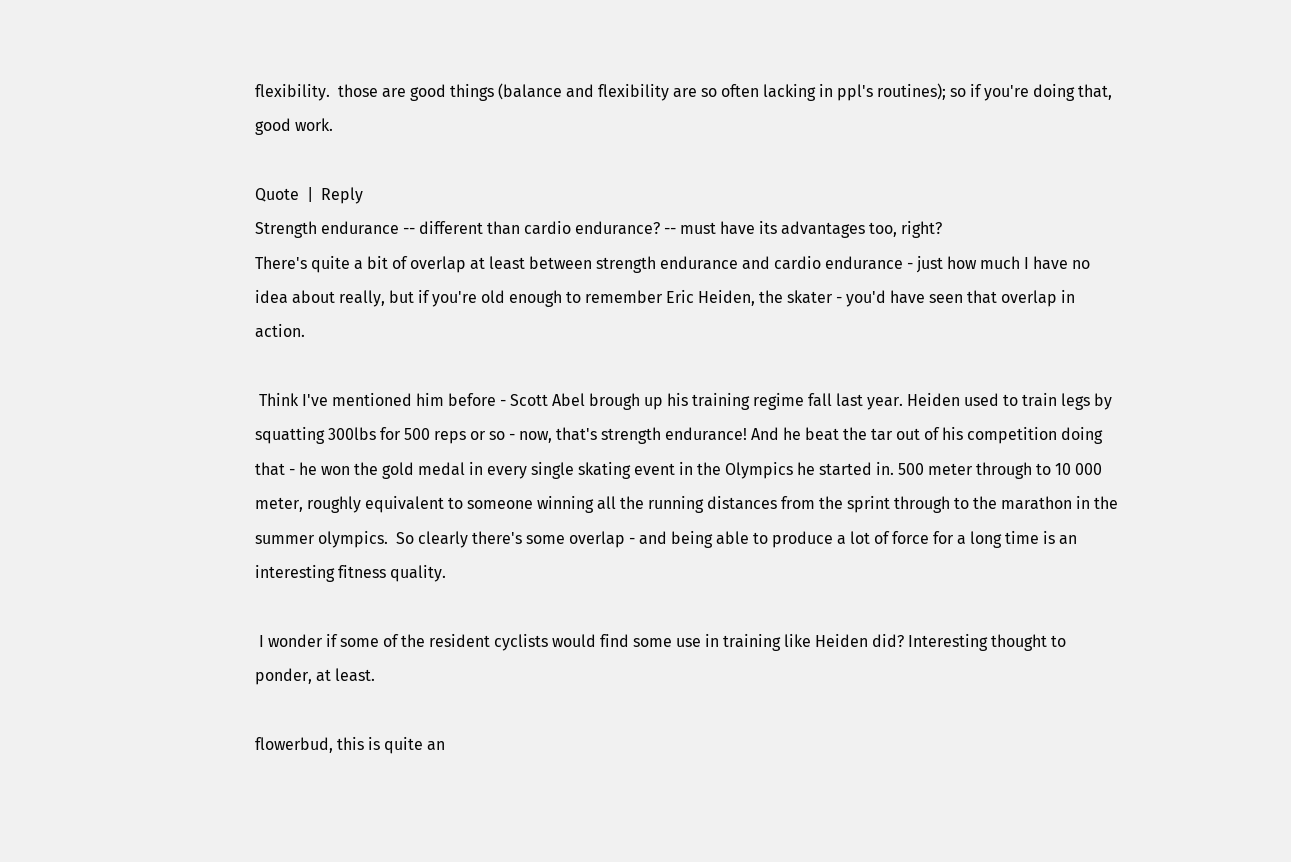flexibility.  those are good things (balance and flexibility are so often lacking in ppl's routines); so if you're doing that, good work.

Quote  |  Reply
Strength endurance -- different than cardio endurance? -- must have its advantages too, right?
There's quite a bit of overlap at least between strength endurance and cardio endurance - just how much I have no idea about really, but if you're old enough to remember Eric Heiden, the skater - you'd have seen that overlap in action.

 Think I've mentioned him before - Scott Abel brough up his training regime fall last year. Heiden used to train legs by squatting 300lbs for 500 reps or so - now, that's strength endurance! And he beat the tar out of his competition doing that - he won the gold medal in every single skating event in the Olympics he started in. 500 meter through to 10 000 meter, roughly equivalent to someone winning all the running distances from the sprint through to the marathon in the summer olympics.  So clearly there's some overlap - and being able to produce a lot of force for a long time is an interesting fitness quality.

 I wonder if some of the resident cyclists would find some use in training like Heiden did? Interesting thought to ponder, at least.

flowerbud, this is quite an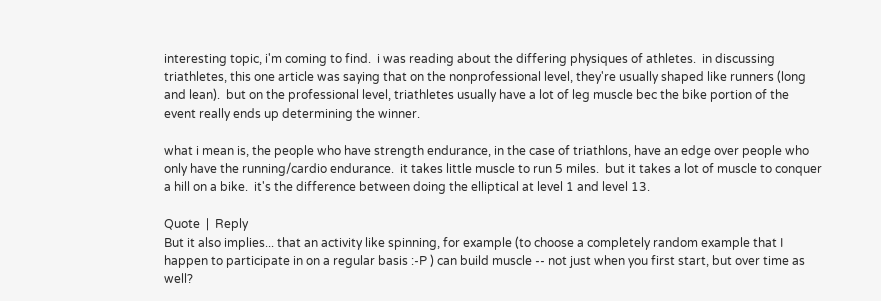interesting topic, i'm coming to find.  i was reading about the differing physiques of athletes.  in discussing triathletes, this one article was saying that on the nonprofessional level, they're usually shaped like runners (long and lean).  but on the professional level, triathletes usually have a lot of leg muscle bec the bike portion of the event really ends up determining the winner.

what i mean is, the people who have strength endurance, in the case of triathlons, have an edge over people who only have the running/cardio endurance.  it takes little muscle to run 5 miles.  but it takes a lot of muscle to conquer a hill on a bike.  it's the difference between doing the elliptical at level 1 and level 13.

Quote  |  Reply
But it also implies... that an activity like spinning, for example (to choose a completely random example that I happen to participate in on a regular basis :-P ) can build muscle -- not just when you first start, but over time as well?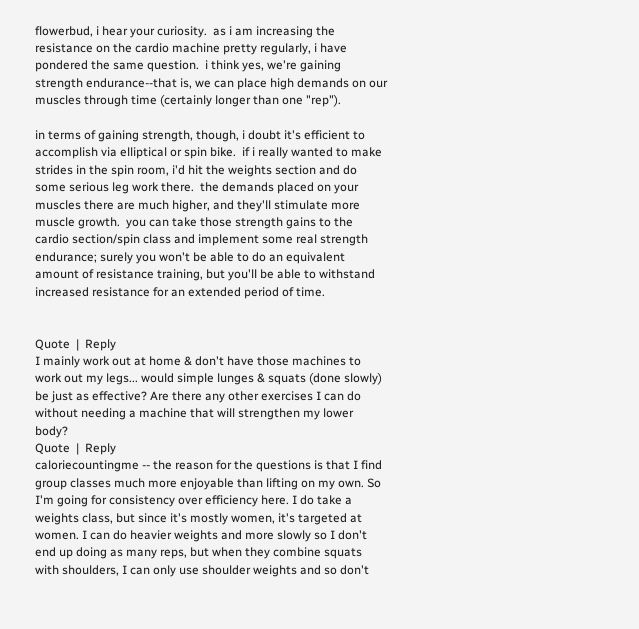flowerbud, i hear your curiosity.  as i am increasing the resistance on the cardio machine pretty regularly, i have pondered the same question.  i think yes, we're gaining strength endurance--that is, we can place high demands on our muscles through time (certainly longer than one "rep").

in terms of gaining strength, though, i doubt it's efficient to accomplish via elliptical or spin bike.  if i really wanted to make strides in the spin room, i'd hit the weights section and do some serious leg work there.  the demands placed on your muscles there are much higher, and they'll stimulate more muscle growth.  you can take those strength gains to the cardio section/spin class and implement some real strength endurance; surely you won't be able to do an equivalent amount of resistance training, but you'll be able to withstand increased resistance for an extended period of time.


Quote  |  Reply
I mainly work out at home & don't have those machines to work out my legs... would simple lunges & squats (done slowly) be just as effective? Are there any other exercises I can do without needing a machine that will strengthen my lower body?
Quote  |  Reply
caloriecountingme -- the reason for the questions is that I find group classes much more enjoyable than lifting on my own. So I'm going for consistency over efficiency here. I do take a weights class, but since it's mostly women, it's targeted at women. I can do heavier weights and more slowly so I don't end up doing as many reps, but when they combine squats with shoulders, I can only use shoulder weights and so don't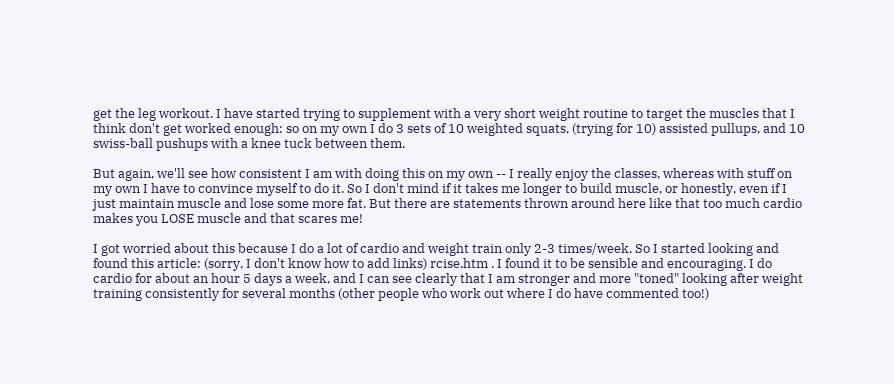get the leg workout. I have started trying to supplement with a very short weight routine to target the muscles that I think don't get worked enough: so on my own I do 3 sets of 10 weighted squats, (trying for 10) assisted pullups, and 10 swiss-ball pushups with a knee tuck between them.

But again, we'll see how consistent I am with doing this on my own -- I really enjoy the classes, whereas with stuff on my own I have to convince myself to do it. So I don't mind if it takes me longer to build muscle, or honestly, even if I just maintain muscle and lose some more fat. But there are statements thrown around here like that too much cardio makes you LOSE muscle and that scares me!

I got worried about this because I do a lot of cardio and weight train only 2-3 times/week. So I started looking and found this article: (sorry, I don't know how to add links) rcise.htm . I found it to be sensible and encouraging. I do cardio for about an hour 5 days a week, and I can see clearly that I am stronger and more "toned" looking after weight training consistently for several months (other people who work out where I do have commented too!)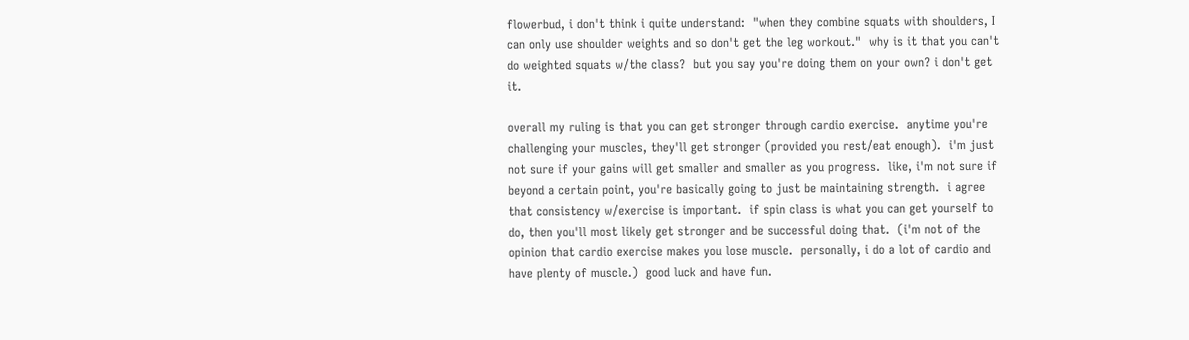flowerbud, i don't think i quite understand:  "when they combine squats with shoulders, I can only use shoulder weights and so don't get the leg workout."  why is it that you can't do weighted squats w/the class?  but you say you're doing them on your own? i don't get it.

overall my ruling is that you can get stronger through cardio exercise.  anytime you're challenging your muscles, they'll get stronger (provided you rest/eat enough).  i'm just not sure if your gains will get smaller and smaller as you progress.  like, i'm not sure if beyond a certain point, you're basically going to just be maintaining strength.  i agree that consistency w/exercise is important.  if spin class is what you can get yourself to do, then you'll most likely get stronger and be successful doing that.  (i'm not of the opinion that cardio exercise makes you lose muscle.  personally, i do a lot of cardio and have plenty of muscle.)  good luck and have fun.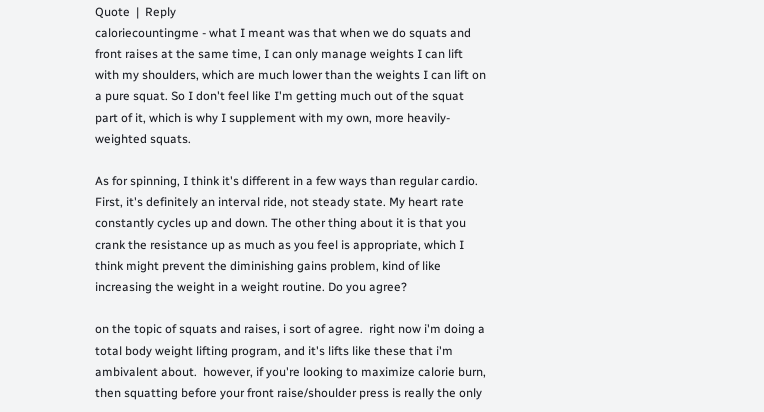Quote  |  Reply
caloriecountingme - what I meant was that when we do squats and front raises at the same time, I can only manage weights I can lift with my shoulders, which are much lower than the weights I can lift on a pure squat. So I don't feel like I'm getting much out of the squat part of it, which is why I supplement with my own, more heavily-weighted squats.

As for spinning, I think it's different in a few ways than regular cardio. First, it's definitely an interval ride, not steady state. My heart rate constantly cycles up and down. The other thing about it is that you crank the resistance up as much as you feel is appropriate, which I think might prevent the diminishing gains problem, kind of like increasing the weight in a weight routine. Do you agree?

on the topic of squats and raises, i sort of agree.  right now i'm doing a total body weight lifting program, and it's lifts like these that i'm ambivalent about.  however, if you're looking to maximize calorie burn, then squatting before your front raise/shoulder press is really the only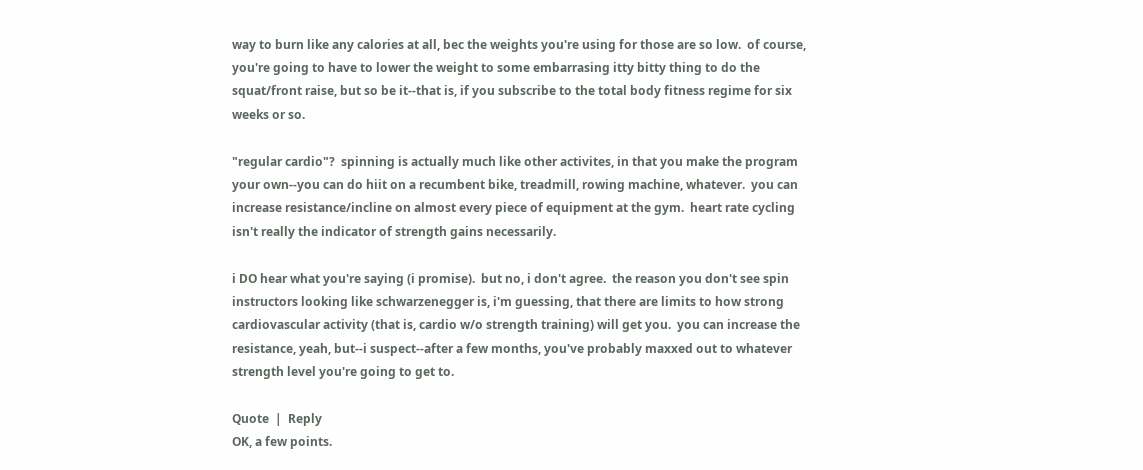way to burn like any calories at all, bec the weights you're using for those are so low.  of course, you're going to have to lower the weight to some embarrasing itty bitty thing to do the squat/front raise, but so be it--that is, if you subscribe to the total body fitness regime for six weeks or so.

"regular cardio"?  spinning is actually much like other activites, in that you make the program your own--you can do hiit on a recumbent bike, treadmill, rowing machine, whatever.  you can increase resistance/incline on almost every piece of equipment at the gym.  heart rate cycling isn't really the indicator of strength gains necessarily.

i DO hear what you're saying (i promise).  but no, i don't agree.  the reason you don't see spin instructors looking like schwarzenegger is, i'm guessing, that there are limits to how strong cardiovascular activity (that is, cardio w/o strength training) will get you.  you can increase the resistance, yeah, but--i suspect--after a few months, you've probably maxxed out to whatever strength level you're going to get to.

Quote  |  Reply
OK, a few points.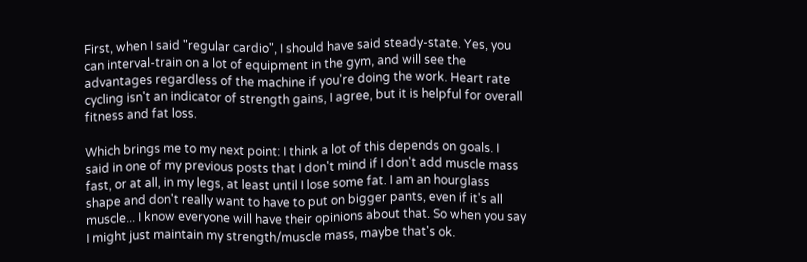First, when I said "regular cardio", I should have said steady-state. Yes, you can interval-train on a lot of equipment in the gym, and will see the advantages regardless of the machine if you're doing the work. Heart rate cycling isn't an indicator of strength gains, I agree, but it is helpful for overall fitness and fat loss.

Which brings me to my next point: I think a lot of this depends on goals. I said in one of my previous posts that I don't mind if I don't add muscle mass fast, or at all, in my legs, at least until I lose some fat. I am an hourglass shape and don't really want to have to put on bigger pants, even if it's all muscle... I know everyone will have their opinions about that. So when you say I might just maintain my strength/muscle mass, maybe that's ok.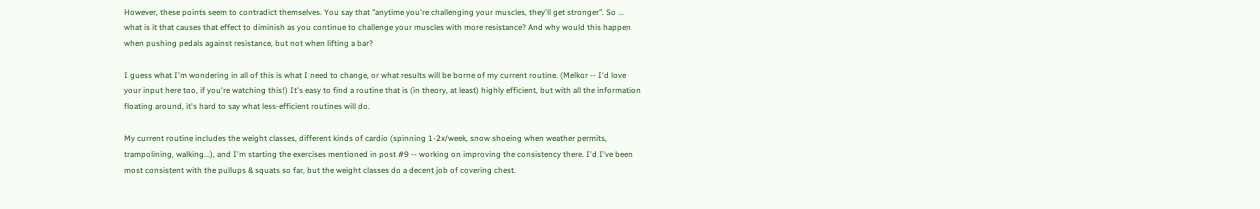However, these points seem to contradict themselves. You say that "anytime you're challenging your muscles, they'll get stronger". So ... what is it that causes that effect to diminish as you continue to challenge your muscles with more resistance? And why would this happen when pushing pedals against resistance, but not when lifting a bar?

I guess what I'm wondering in all of this is what I need to change, or what results will be borne of my current routine. (Melkor -- I'd love your input here too, if you're watching this!) It's easy to find a routine that is (in theory, at least) highly efficient, but with all the information floating around, it's hard to say what less-efficient routines will do.

My current routine includes the weight classes, different kinds of cardio (spinning 1-2x/week, snow shoeing when weather permits, trampolining, walking...), and I'm starting the exercises mentioned in post #9 -- working on improving the consistency there. I'd I've been most consistent with the pullups & squats so far, but the weight classes do a decent job of covering chest.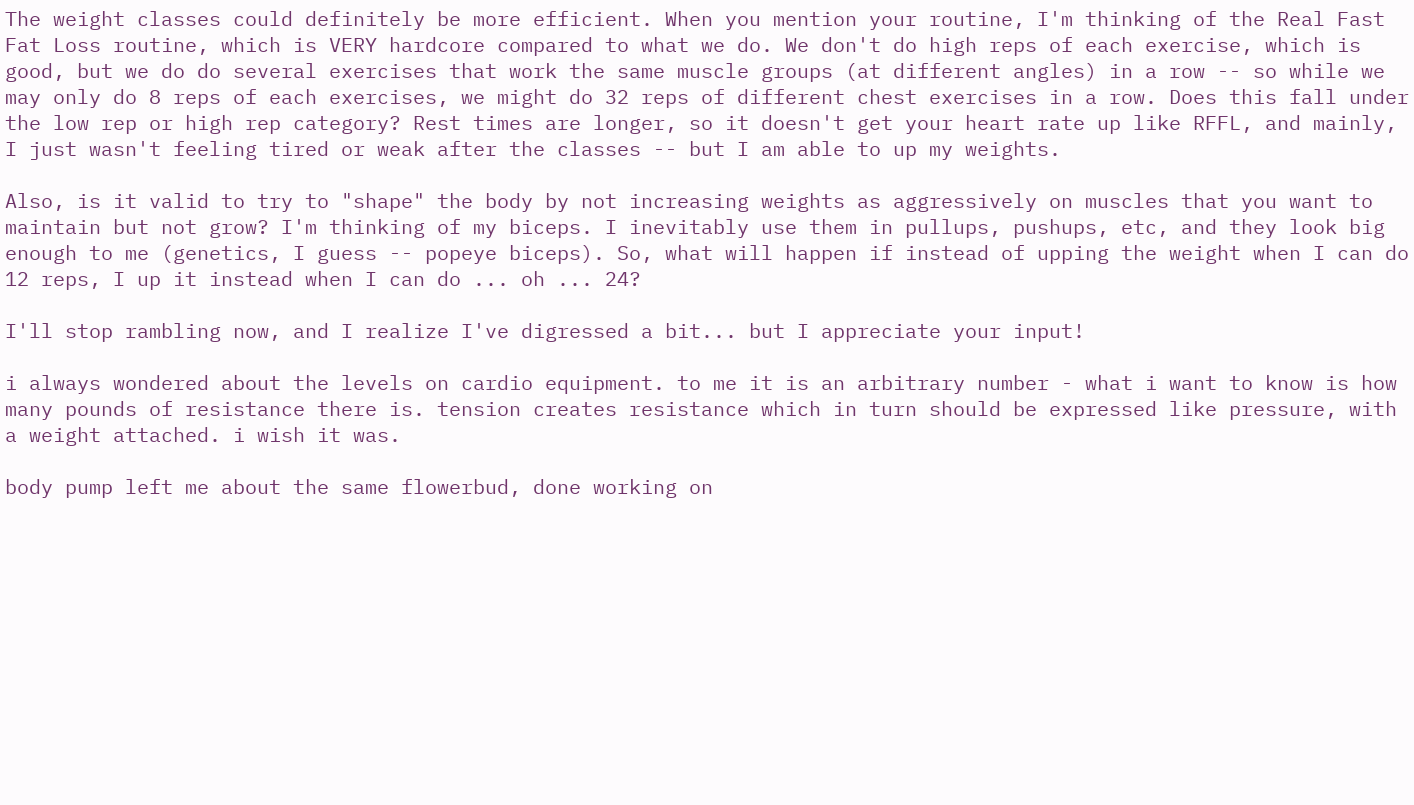The weight classes could definitely be more efficient. When you mention your routine, I'm thinking of the Real Fast Fat Loss routine, which is VERY hardcore compared to what we do. We don't do high reps of each exercise, which is good, but we do do several exercises that work the same muscle groups (at different angles) in a row -- so while we may only do 8 reps of each exercises, we might do 32 reps of different chest exercises in a row. Does this fall under the low rep or high rep category? Rest times are longer, so it doesn't get your heart rate up like RFFL, and mainly, I just wasn't feeling tired or weak after the classes -- but I am able to up my weights.

Also, is it valid to try to "shape" the body by not increasing weights as aggressively on muscles that you want to maintain but not grow? I'm thinking of my biceps. I inevitably use them in pullups, pushups, etc, and they look big enough to me (genetics, I guess -- popeye biceps). So, what will happen if instead of upping the weight when I can do 12 reps, I up it instead when I can do ... oh ... 24?

I'll stop rambling now, and I realize I've digressed a bit... but I appreciate your input!

i always wondered about the levels on cardio equipment. to me it is an arbitrary number - what i want to know is how many pounds of resistance there is. tension creates resistance which in turn should be expressed like pressure, with a weight attached. i wish it was.

body pump left me about the same flowerbud, done working on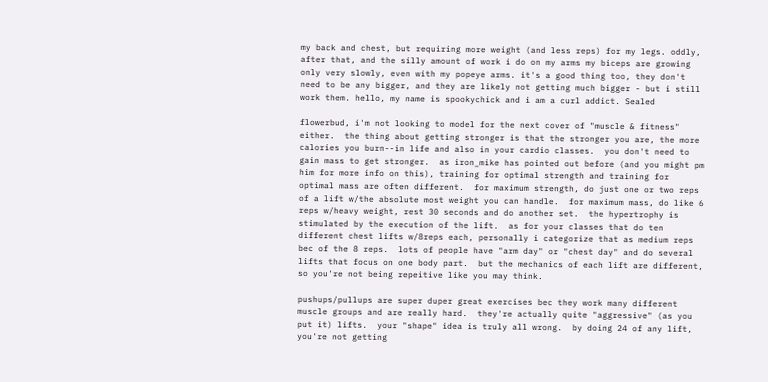my back and chest, but requiring more weight (and less reps) for my legs. oddly, after that, and the silly amount of work i do on my arms my biceps are growing only very slowly, even with my popeye arms. it's a good thing too, they don't need to be any bigger, and they are likely not getting much bigger - but i still work them. hello, my name is spookychick and i am a curl addict. Sealed

flowerbud, i'm not looking to model for the next cover of "muscle & fitness" either.  the thing about getting stronger is that the stronger you are, the more calories you burn--in life and also in your cardio classes.  you don't need to gain mass to get stronger.  as iron_mike has pointed out before (and you might pm him for more info on this), training for optimal strength and training for optimal mass are often different.  for maximum strength, do just one or two reps of a lift w/the absolute most weight you can handle.  for maximum mass, do like 6 reps w/heavy weight, rest 30 seconds and do another set.  the hypertrophy is stimulated by the execution of the lift.  as for your classes that do ten different chest lifts w/8reps each, personally i categorize that as medium reps bec of the 8 reps.  lots of people have "arm day" or "chest day" and do several lifts that focus on one body part.  but the mechanics of each lift are different, so you're not being repeitive like you may think.

pushups/pullups are super duper great exercises bec they work many different muscle groups and are really hard.  they're actually quite "aggressive" (as you put it) lifts.  your "shape" idea is truly all wrong.  by doing 24 of any lift, you're not getting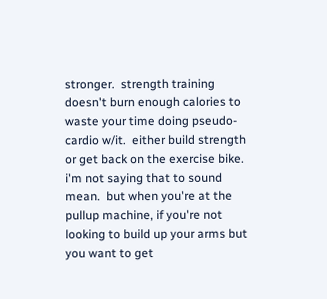stronger.  strength training doesn't burn enough calories to waste your time doing pseudo-cardio w/it.  either build strength or get back on the exercise bike.  i'm not saying that to sound mean.  but when you're at the pullup machine, if you're not looking to build up your arms but you want to get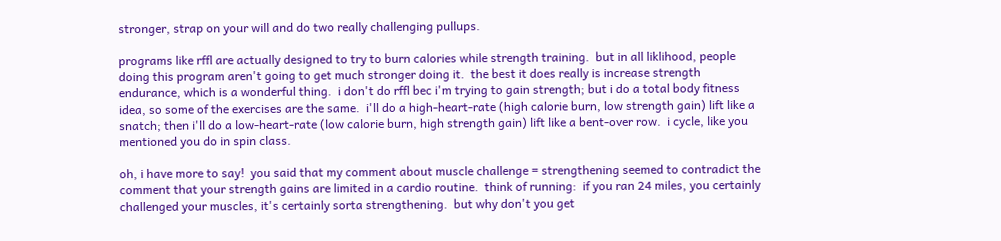stronger, strap on your will and do two really challenging pullups.

programs like rffl are actually designed to try to burn calories while strength training.  but in all liklihood, people doing this program aren't going to get much stronger doing it.  the best it does really is increase strength endurance, which is a wonderful thing.  i don't do rffl bec i'm trying to gain strength; but i do a total body fitness idea, so some of the exercises are the same.  i'll do a high-heart-rate (high calorie burn, low strength gain) lift like a snatch; then i'll do a low-heart-rate (low calorie burn, high strength gain) lift like a bent-over row.  i cycle, like you mentioned you do in spin class.

oh, i have more to say!  you said that my comment about muscle challenge = strengthening seemed to contradict the comment that your strength gains are limited in a cardio routine.  think of running:  if you ran 24 miles, you certainly challenged your muscles, it's certainly sorta strengthening.  but why don't you get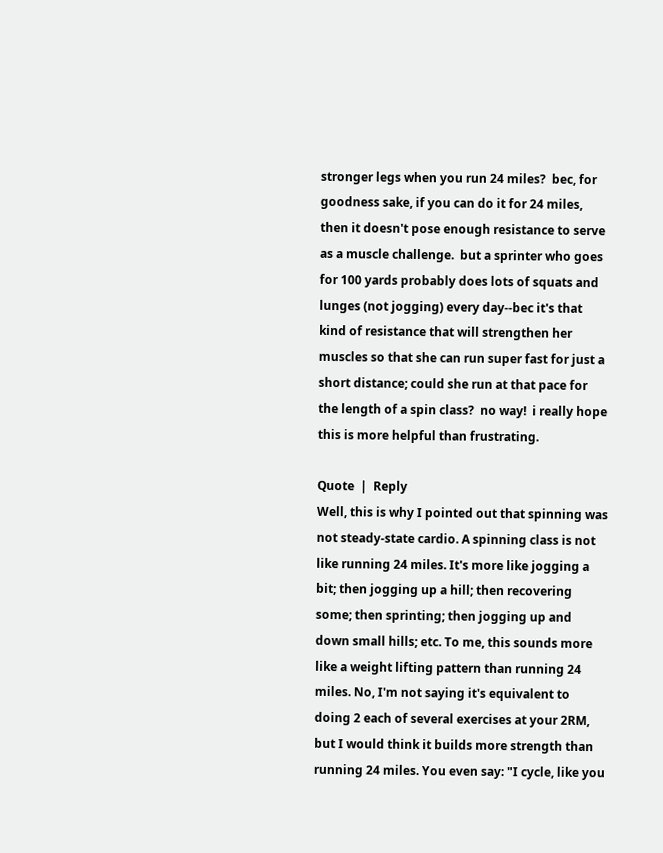stronger legs when you run 24 miles?  bec, for goodness sake, if you can do it for 24 miles, then it doesn't pose enough resistance to serve as a muscle challenge.  but a sprinter who goes for 100 yards probably does lots of squats and lunges (not jogging) every day--bec it's that kind of resistance that will strengthen her muscles so that she can run super fast for just a short distance; could she run at that pace for the length of a spin class?  no way!  i really hope this is more helpful than frustrating.

Quote  |  Reply
Well, this is why I pointed out that spinning was not steady-state cardio. A spinning class is not like running 24 miles. It's more like jogging a bit; then jogging up a hill; then recovering some; then sprinting; then jogging up and down small hills; etc. To me, this sounds more like a weight lifting pattern than running 24 miles. No, I'm not saying it's equivalent to doing 2 each of several exercises at your 2RM, but I would think it builds more strength than running 24 miles. You even say: "I cycle, like you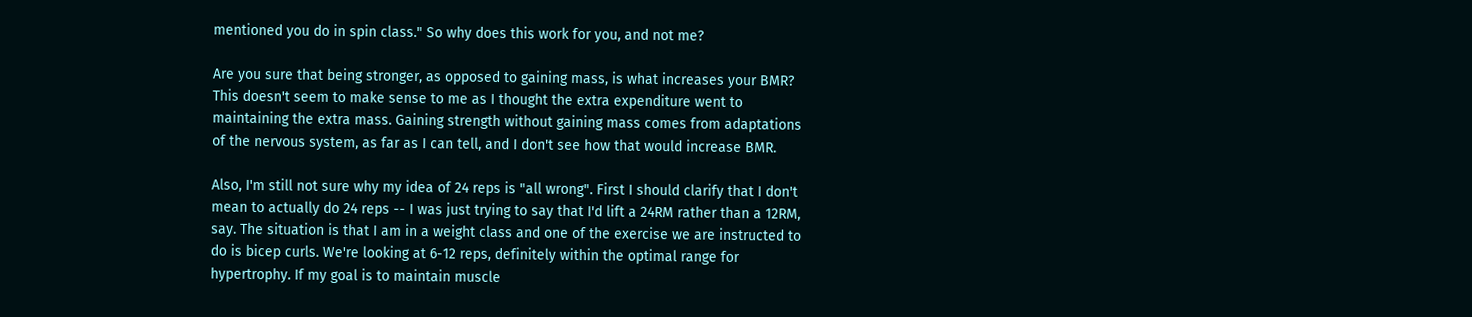mentioned you do in spin class." So why does this work for you, and not me?

Are you sure that being stronger, as opposed to gaining mass, is what increases your BMR? This doesn't seem to make sense to me as I thought the extra expenditure went to maintaining the extra mass. Gaining strength without gaining mass comes from adaptations of the nervous system, as far as I can tell, and I don't see how that would increase BMR.

Also, I'm still not sure why my idea of 24 reps is "all wrong". First I should clarify that I don't mean to actually do 24 reps -- I was just trying to say that I'd lift a 24RM rather than a 12RM, say. The situation is that I am in a weight class and one of the exercise we are instructed to do is bicep curls. We're looking at 6-12 reps, definitely within the optimal range for hypertrophy. If my goal is to maintain muscle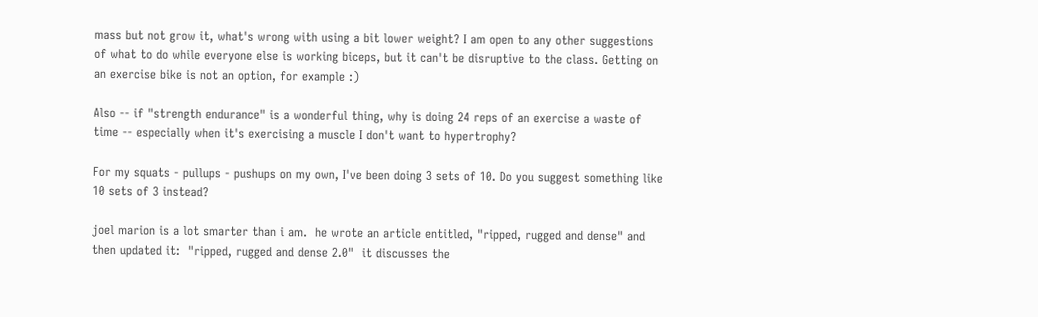mass but not grow it, what's wrong with using a bit lower weight? I am open to any other suggestions of what to do while everyone else is working biceps, but it can't be disruptive to the class. Getting on an exercise bike is not an option, for example :)

Also -- if "strength endurance" is a wonderful thing, why is doing 24 reps of an exercise a waste of time -- especially when it's exercising a muscle I don't want to hypertrophy?

For my squats - pullups - pushups on my own, I've been doing 3 sets of 10. Do you suggest something like 10 sets of 3 instead?

joel marion is a lot smarter than i am.  he wrote an article entitled, "ripped, rugged and dense" and then updated it:  "ripped, rugged and dense 2.0"  it discusses the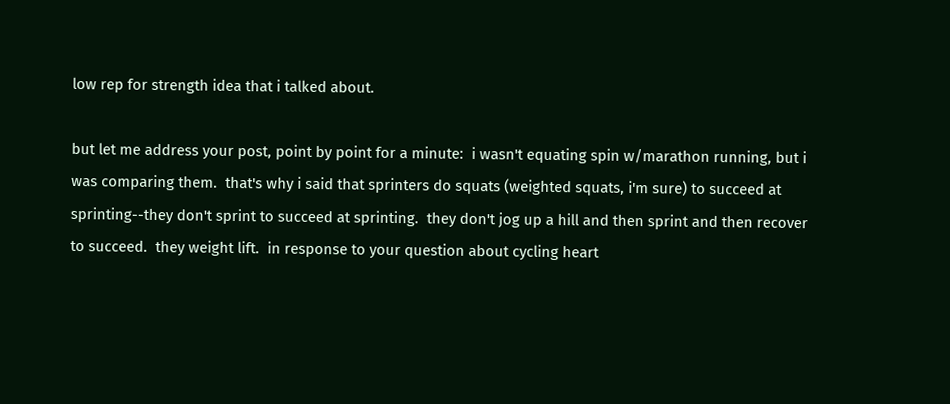low rep for strength idea that i talked about.

but let me address your post, point by point for a minute:  i wasn't equating spin w/marathon running, but i was comparing them.  that's why i said that sprinters do squats (weighted squats, i'm sure) to succeed at sprinting--they don't sprint to succeed at sprinting.  they don't jog up a hill and then sprint and then recover to succeed.  they weight lift.  in response to your question about cycling heart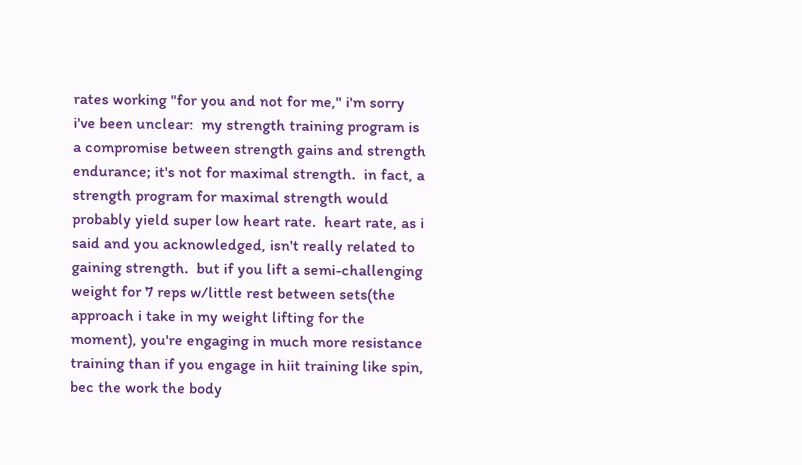rates working "for you and not for me," i'm sorry i've been unclear:  my strength training program is a compromise between strength gains and strength endurance; it's not for maximal strength.  in fact, a strength program for maximal strength would probably yield super low heart rate.  heart rate, as i said and you acknowledged, isn't really related to gaining strength.  but if you lift a semi-challenging weight for 7 reps w/little rest between sets(the approach i take in my weight lifting for the moment), you're engaging in much more resistance training than if you engage in hiit training like spin, bec the work the body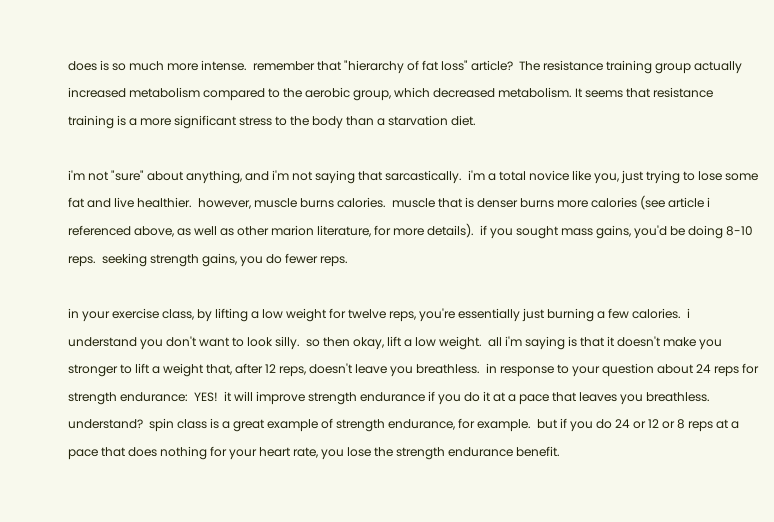does is so much more intense.  remember that "hierarchy of fat loss" article?  The resistance training group actually increased metabolism compared to the aerobic group, which decreased metabolism. It seems that resistance training is a more significant stress to the body than a starvation diet.

i'm not "sure" about anything, and i'm not saying that sarcastically.  i'm a total novice like you, just trying to lose some fat and live healthier.  however, muscle burns calories.  muscle that is denser burns more calories (see article i referenced above, as well as other marion literature, for more details).  if you sought mass gains, you'd be doing 8-10 reps.  seeking strength gains, you do fewer reps.

in your exercise class, by lifting a low weight for twelve reps, you're essentially just burning a few calories.  i understand you don't want to look silly.  so then okay, lift a low weight.  all i'm saying is that it doesn't make you stronger to lift a weight that, after 12 reps, doesn't leave you breathless.  in response to your question about 24 reps for strength endurance:  YES!  it will improve strength endurance if you do it at a pace that leaves you breathless.  understand?  spin class is a great example of strength endurance, for example.  but if you do 24 or 12 or 8 reps at a pace that does nothing for your heart rate, you lose the strength endurance benefit.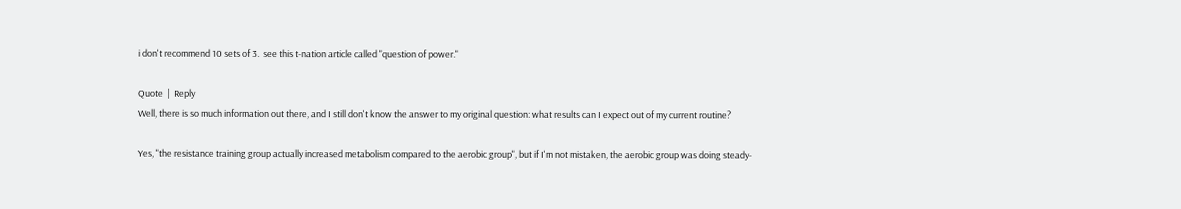i don't recommend 10 sets of 3.  see this t-nation article called "question of power."

Quote  |  Reply
Well, there is so much information out there, and I still don't know the answer to my original question: what results can I expect out of my current routine?

Yes, "the resistance training group actually increased metabolism compared to the aerobic group", but if I'm not mistaken, the aerobic group was doing steady-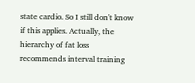state cardio. So I still don't know if this applies. Actually, the hierarchy of fat loss recommends interval training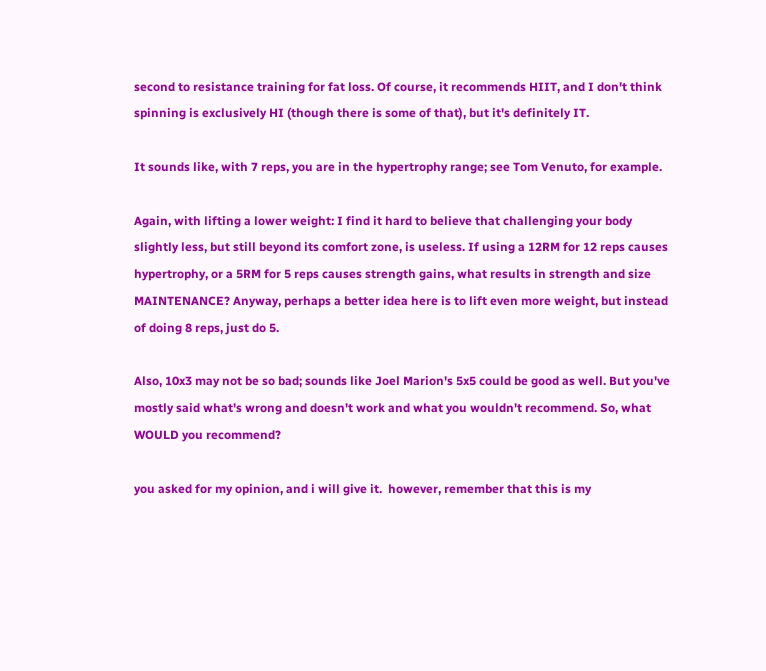second to resistance training for fat loss. Of course, it recommends HIIT, and I don't think spinning is exclusively HI (though there is some of that), but it's definitely IT.

It sounds like, with 7 reps, you are in the hypertrophy range; see Tom Venuto, for example.

Again, with lifting a lower weight: I find it hard to believe that challenging your body slightly less, but still beyond its comfort zone, is useless. If using a 12RM for 12 reps causes hypertrophy, or a 5RM for 5 reps causes strength gains, what results in strength and size MAINTENANCE? Anyway, perhaps a better idea here is to lift even more weight, but instead of doing 8 reps, just do 5.

Also, 10x3 may not be so bad; sounds like Joel Marion's 5x5 could be good as well. But you've mostly said what's wrong and doesn't work and what you wouldn't recommend. So, what WOULD you recommend?

you asked for my opinion, and i will give it.  however, remember that this is my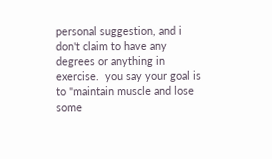personal suggestion, and i don't claim to have any degrees or anything in exercise.  you say your goal is to "maintain muscle and lose some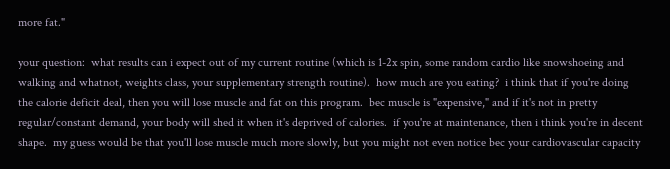more fat."

your question:  what results can i expect out of my current routine (which is 1-2x spin, some random cardio like snowshoeing and walking and whatnot, weights class, your supplementary strength routine).  how much are you eating?  i think that if you're doing the calorie deficit deal, then you will lose muscle and fat on this program.  bec muscle is "expensive," and if it's not in pretty regular/constant demand, your body will shed it when it's deprived of calories.  if you're at maintenance, then i think you're in decent shape.  my guess would be that you'll lose muscle much more slowly, but you might not even notice bec your cardiovascular capacity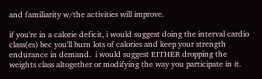and familiarity w/the activities will improve.

if you're in a calorie deficit, i would suggest doing the interval cardio class(es) bec you'll burn lots of calories and keep your strength endurance in demand.  i would suggest EITHER dropping the weights class altogether or modifying the way you participate in it.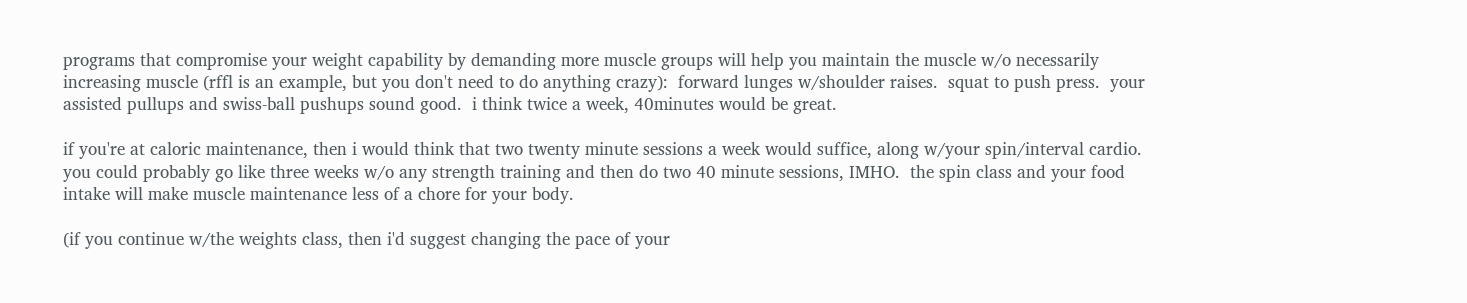programs that compromise your weight capability by demanding more muscle groups will help you maintain the muscle w/o necessarily increasing muscle (rffl is an example, but you don't need to do anything crazy):  forward lunges w/shoulder raises.  squat to push press.  your assisted pullups and swiss-ball pushups sound good.  i think twice a week, 40minutes would be great.

if you're at caloric maintenance, then i would think that two twenty minute sessions a week would suffice, along w/your spin/interval cardio.  you could probably go like three weeks w/o any strength training and then do two 40 minute sessions, IMHO.  the spin class and your food intake will make muscle maintenance less of a chore for your body.

(if you continue w/the weights class, then i'd suggest changing the pace of your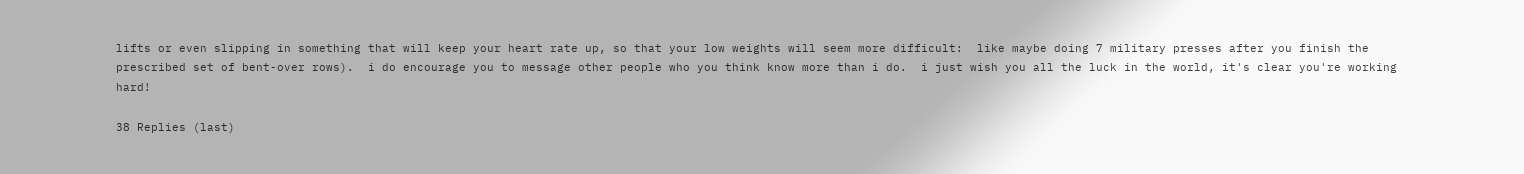lifts or even slipping in something that will keep your heart rate up, so that your low weights will seem more difficult:  like maybe doing 7 military presses after you finish the prescribed set of bent-over rows).  i do encourage you to message other people who you think know more than i do.  i just wish you all the luck in the world, it's clear you're working hard!

38 Replies (last)